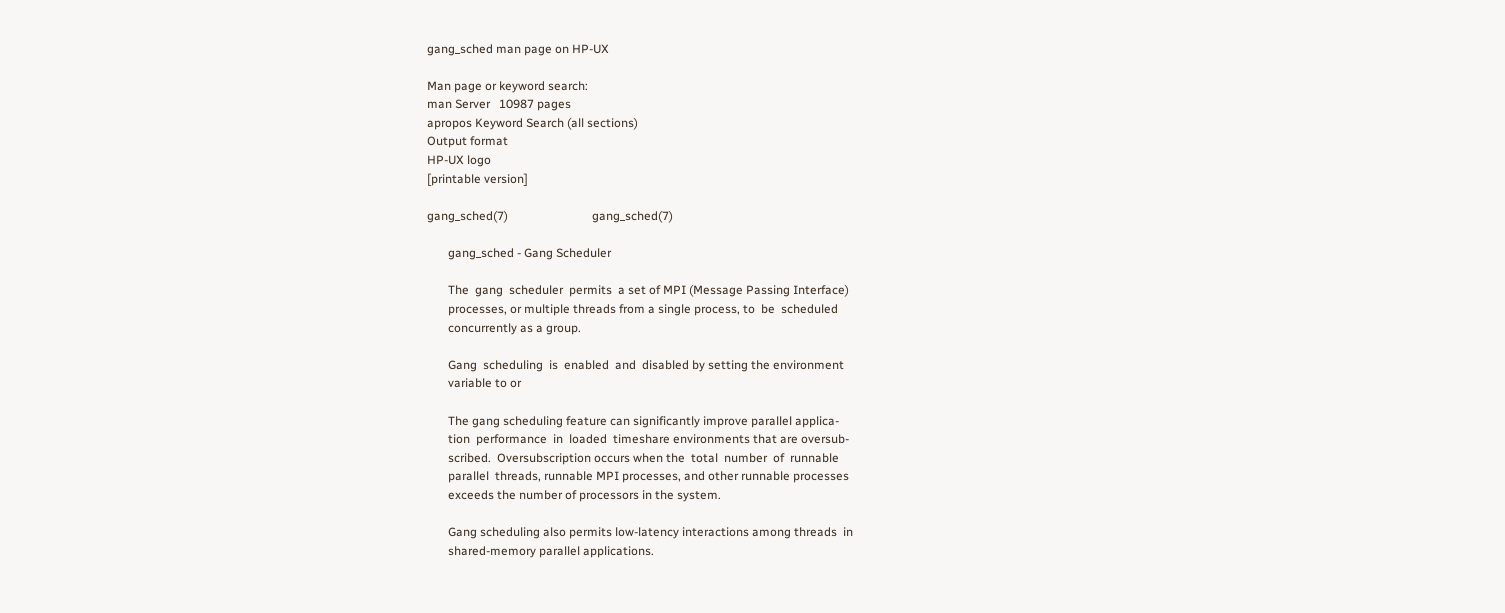gang_sched man page on HP-UX

Man page or keyword search:
man Server   10987 pages
apropos Keyword Search (all sections)
Output format
HP-UX logo
[printable version]

gang_sched(7)                            gang_sched(7)

       gang_sched - Gang Scheduler

       The  gang  scheduler  permits  a set of MPI (Message Passing Interface)
       processes, or multiple threads from a single process, to  be  scheduled
       concurrently as a group.

       Gang  scheduling  is  enabled  and  disabled by setting the environment
       variable to or

       The gang scheduling feature can significantly improve parallel applica‐
       tion  performance  in  loaded  timeshare environments that are oversub‐
       scribed.  Oversubscription occurs when the  total  number  of  runnable
       parallel  threads, runnable MPI processes, and other runnable processes
       exceeds the number of processors in the system.

       Gang scheduling also permits low-latency interactions among threads  in
       shared-memory parallel applications.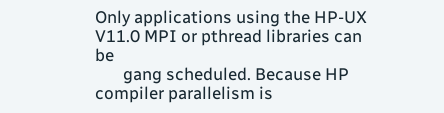Only applications using the HP-UX V11.0 MPI or pthread libraries can be
       gang scheduled. Because HP compiler parallelism is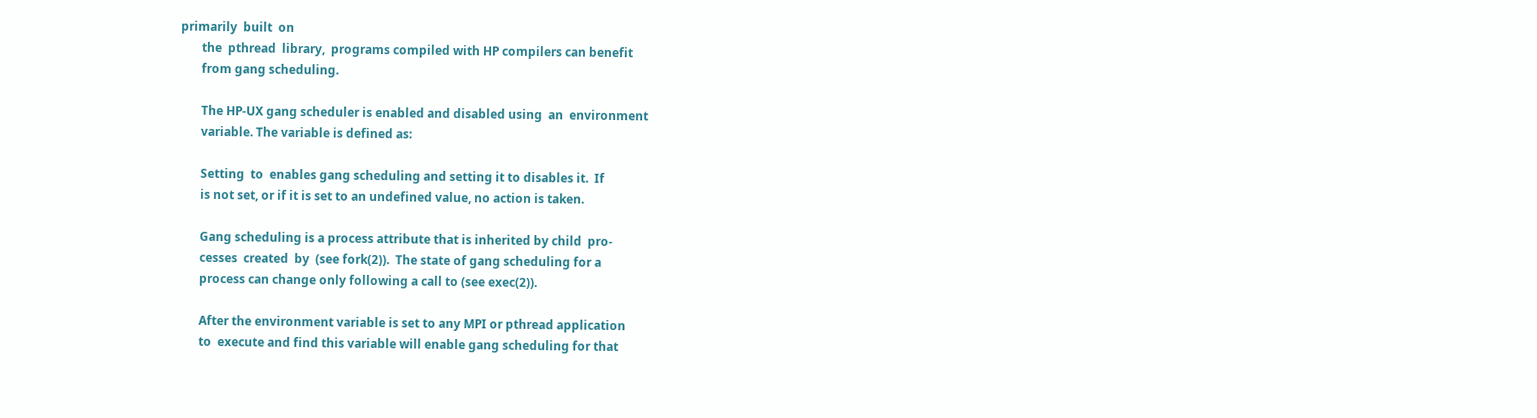primarily  built  on
       the  pthread  library,  programs compiled with HP compilers can benefit
       from gang scheduling.

       The HP-UX gang scheduler is enabled and disabled using  an  environment
       variable. The variable is defined as:

       Setting  to  enables gang scheduling and setting it to disables it.  If
       is not set, or if it is set to an undefined value, no action is taken.

       Gang scheduling is a process attribute that is inherited by child  pro‐
       cesses  created  by  (see fork(2)).  The state of gang scheduling for a
       process can change only following a call to (see exec(2)).

       After the environment variable is set to any MPI or pthread application
       to  execute and find this variable will enable gang scheduling for that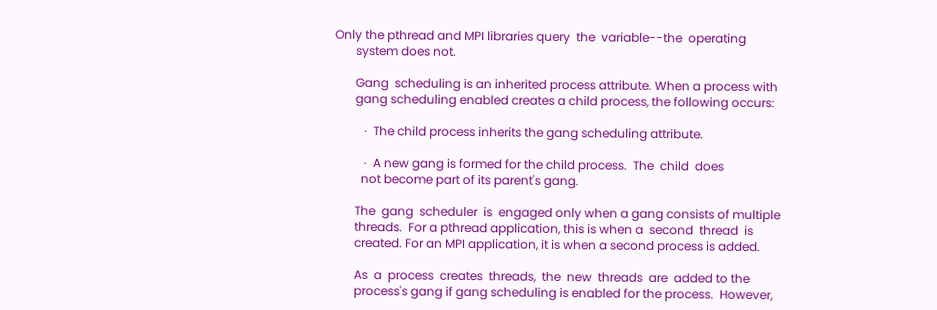Only the pthread and MPI libraries query  the  variable--the  operating
       system does not.

       Gang  scheduling is an inherited process attribute. When a process with
       gang scheduling enabled creates a child process, the following occurs:

          ·  The child process inherits the gang scheduling attribute.

          ·  A new gang is formed for the child process.  The  child  does
         not become part of its parent's gang.

       The  gang  scheduler  is  engaged only when a gang consists of multiple
       threads.  For a pthread application, this is when a  second  thread  is
       created. For an MPI application, it is when a second process is added.

       As  a  process  creates  threads,  the  new  threads  are  added to the
       process's gang if gang scheduling is enabled for the process.  However,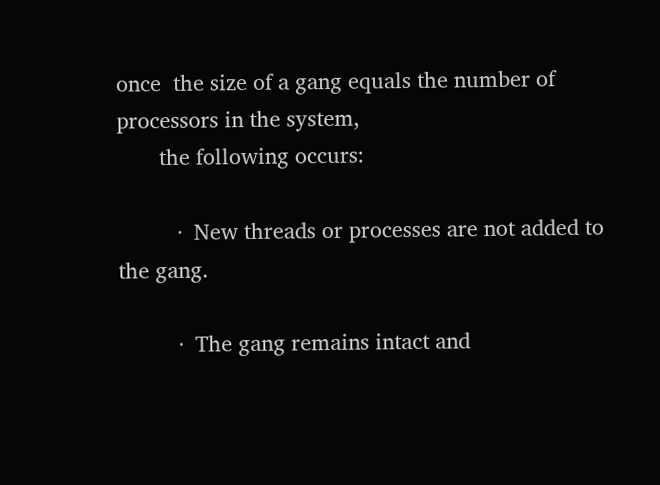once  the size of a gang equals the number of processors in the system,
       the following occurs:

          ·  New threads or processes are not added to the gang.

          ·  The gang remains intact and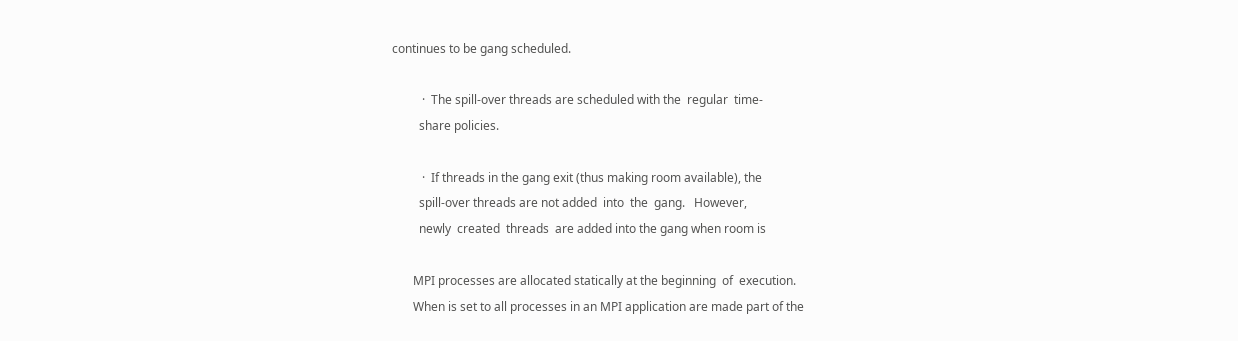continues to be gang scheduled.

          ·  The spill-over threads are scheduled with the  regular  time‐
         share policies.

          ·  If threads in the gang exit (thus making room available), the
         spill-over threads are not added  into  the  gang.   However,
         newly  created  threads  are added into the gang when room is

       MPI processes are allocated statically at the beginning  of  execution.
       When is set to all processes in an MPI application are made part of the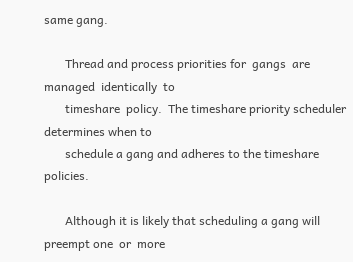same gang.

       Thread and process priorities for  gangs  are  managed  identically  to
       timeshare  policy.  The timeshare priority scheduler determines when to
       schedule a gang and adheres to the timeshare policies.

       Although it is likely that scheduling a gang will preempt one  or  more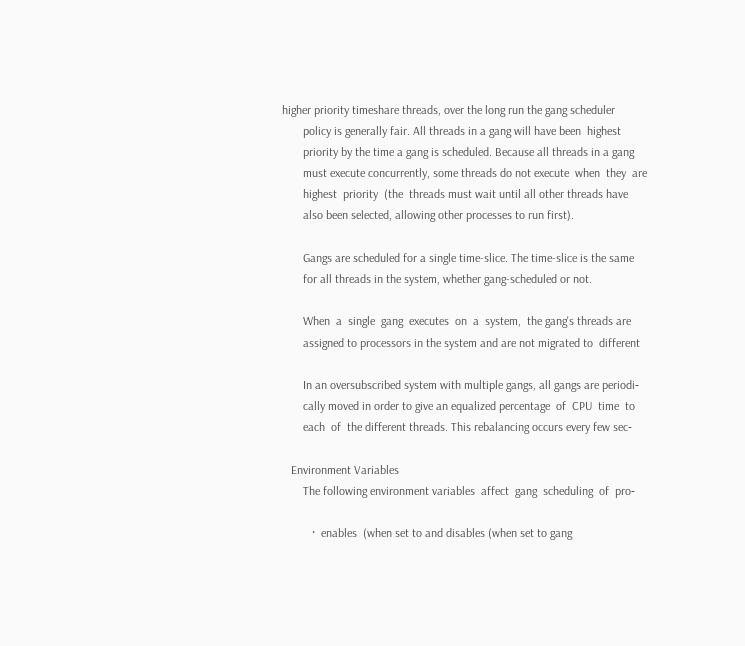higher priority timeshare threads, over the long run the gang scheduler
       policy is generally fair. All threads in a gang will have been  highest
       priority by the time a gang is scheduled. Because all threads in a gang
       must execute concurrently, some threads do not execute  when  they  are
       highest  priority  (the  threads must wait until all other threads have
       also been selected, allowing other processes to run first).

       Gangs are scheduled for a single time-slice. The time-slice is the same
       for all threads in the system, whether gang-scheduled or not.

       When  a  single  gang  executes  on  a  system,  the gang's threads are
       assigned to processors in the system and are not migrated to  different

       In an oversubscribed system with multiple gangs, all gangs are periodi‐
       cally moved in order to give an equalized percentage  of  CPU  time  to
       each  of  the different threads. This rebalancing occurs every few sec‐

   Environment Variables
       The following environment variables  affect  gang  scheduling  of  pro‐

          ·  enables  (when set to and disables (when set to gang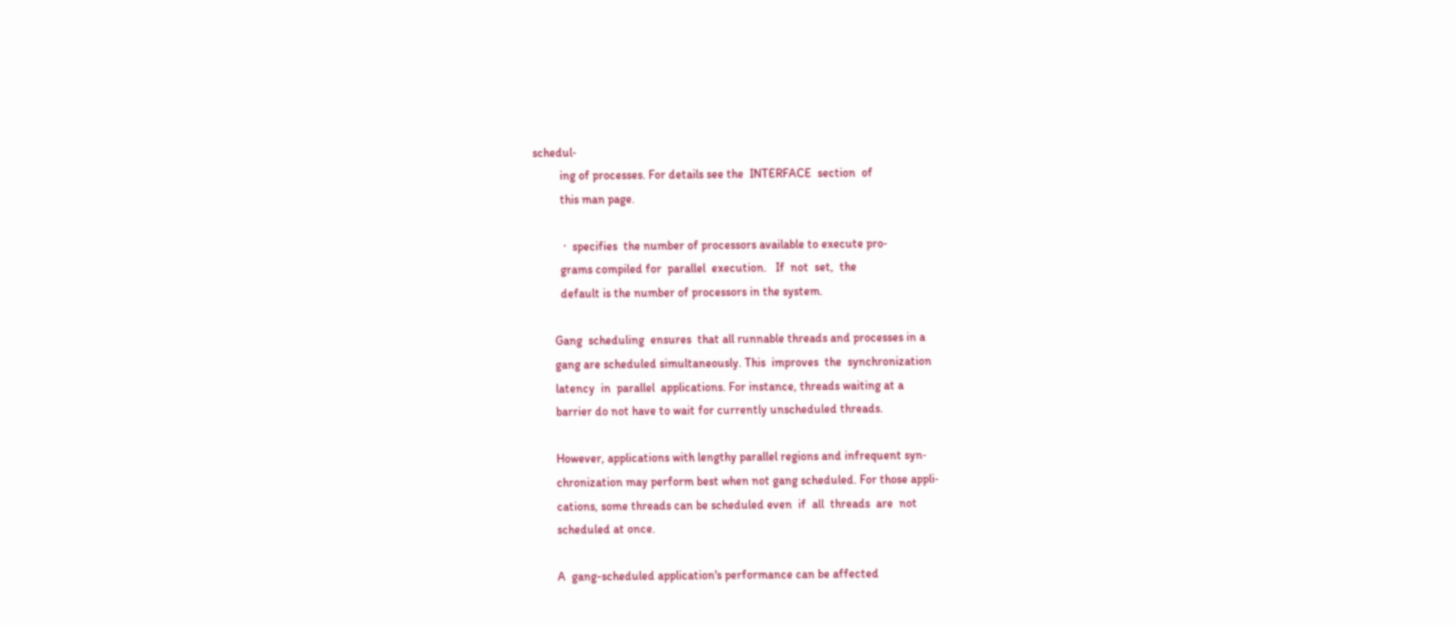schedul‐
         ing of processes. For details see the  INTERFACE  section  of
         this man page.

          ·  specifies  the number of processors available to execute pro‐
         grams compiled for  parallel  execution.   If  not  set,  the
         default is the number of processors in the system.

       Gang  scheduling  ensures  that all runnable threads and processes in a
       gang are scheduled simultaneously. This  improves  the  synchronization
       latency  in  parallel  applications. For instance, threads waiting at a
       barrier do not have to wait for currently unscheduled threads.

       However, applications with lengthy parallel regions and infrequent syn‐
       chronization may perform best when not gang scheduled. For those appli‐
       cations, some threads can be scheduled even  if  all  threads  are  not
       scheduled at once.

       A  gang-scheduled application's performance can be affected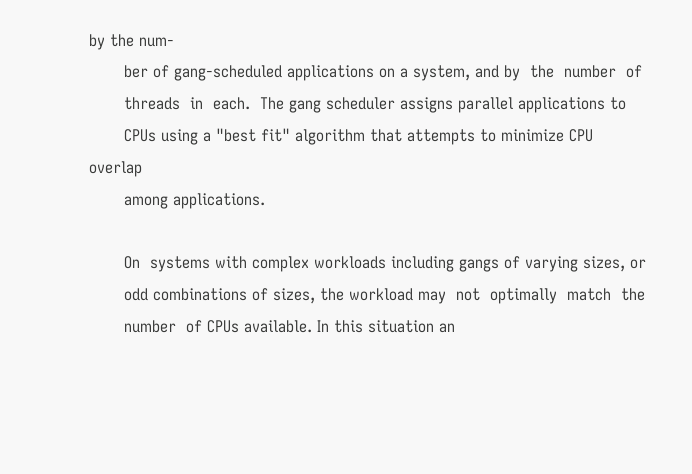by the num‐
       ber of gang-scheduled applications on a system, and by  the  number  of
       threads  in  each.  The gang scheduler assigns parallel applications to
       CPUs using a "best fit" algorithm that attempts to minimize CPU overlap
       among applications.

       On  systems with complex workloads including gangs of varying sizes, or
       odd combinations of sizes, the workload may  not  optimally  match  the
       number  of CPUs available. In this situation an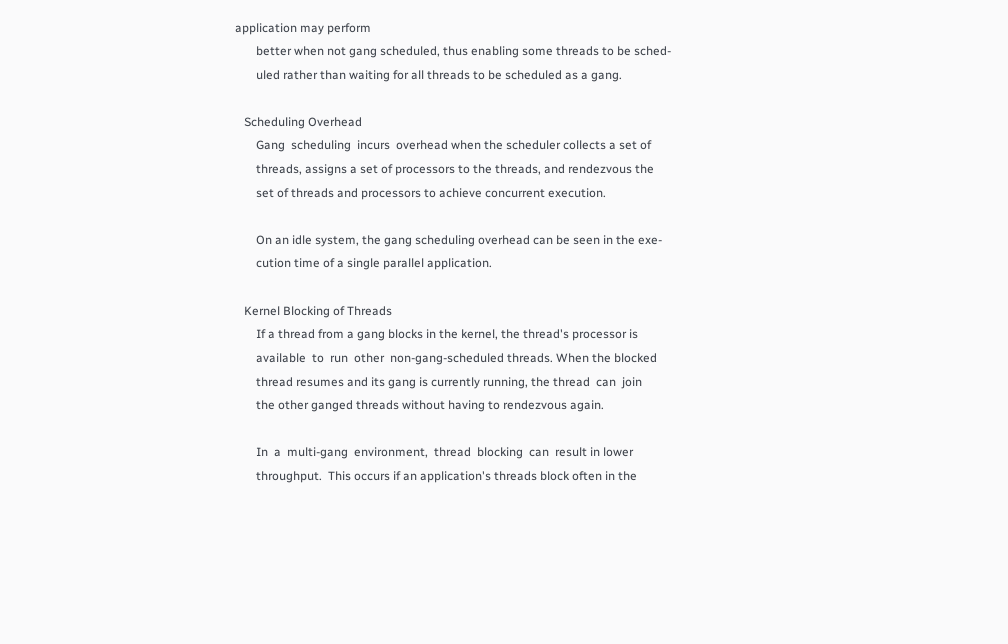application may perform
       better when not gang scheduled, thus enabling some threads to be sched‐
       uled rather than waiting for all threads to be scheduled as a gang.

   Scheduling Overhead
       Gang  scheduling  incurs  overhead when the scheduler collects a set of
       threads, assigns a set of processors to the threads, and rendezvous the
       set of threads and processors to achieve concurrent execution.

       On an idle system, the gang scheduling overhead can be seen in the exe‐
       cution time of a single parallel application.

   Kernel Blocking of Threads
       If a thread from a gang blocks in the kernel, the thread's processor is
       available  to  run  other  non-gang-scheduled threads. When the blocked
       thread resumes and its gang is currently running, the thread  can  join
       the other ganged threads without having to rendezvous again.

       In  a  multi-gang  environment,  thread  blocking  can  result in lower
       throughput.  This occurs if an application's threads block often in the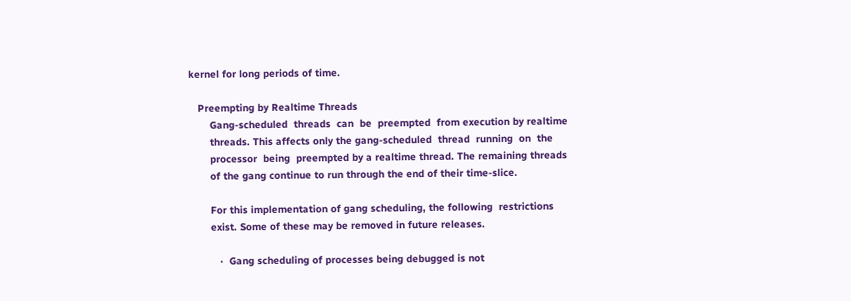kernel for long periods of time.

   Preempting by Realtime Threads
       Gang-scheduled  threads  can  be  preempted  from execution by realtime
       threads. This affects only the gang-scheduled  thread  running  on  the
       processor  being  preempted by a realtime thread. The remaining threads
       of the gang continue to run through the end of their time-slice.

       For this implementation of gang scheduling, the following  restrictions
       exist. Some of these may be removed in future releases.

          ·  Gang scheduling of processes being debugged is not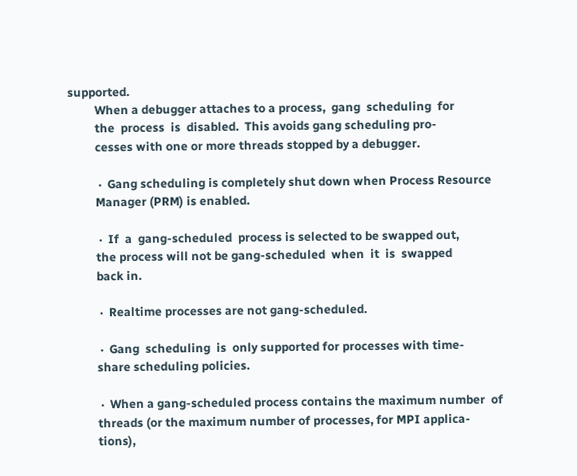supported.
         When a debugger attaches to a process,  gang  scheduling  for
         the  process  is  disabled.  This avoids gang scheduling pro‐
         cesses with one or more threads stopped by a debugger.

          ·  Gang scheduling is completely shut down when Process Resource
         Manager (PRM) is enabled.

          ·  If  a  gang-scheduled  process is selected to be swapped out,
         the process will not be gang-scheduled  when  it  is  swapped
         back in.

          ·  Realtime processes are not gang-scheduled.

          ·  Gang  scheduling  is  only supported for processes with time‐
         share scheduling policies.

          ·  When a gang-scheduled process contains the maximum number  of
         threads (or the maximum number of processes, for MPI applica‐
         tions),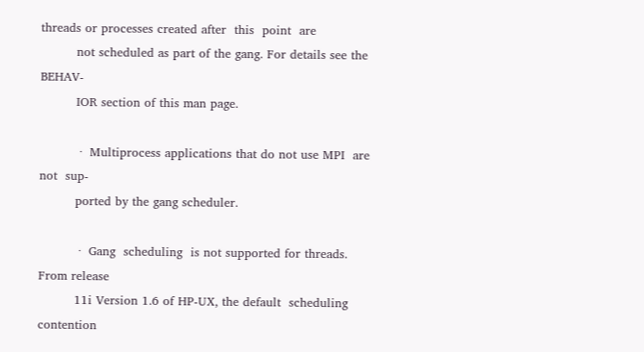threads or processes created after  this  point  are
         not scheduled as part of the gang. For details see the BEHAV‐
         IOR section of this man page.

          ·  Multiprocess applications that do not use MPI  are  not  sup‐
         ported by the gang scheduler.

          ·  Gang  scheduling  is not supported for threads.  From release
         11i Version 1.6 of HP-UX, the default  scheduling  contention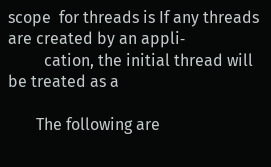scope  for threads is If any threads are created by an appli‐
         cation, the initial thread will be treated as a

       The following are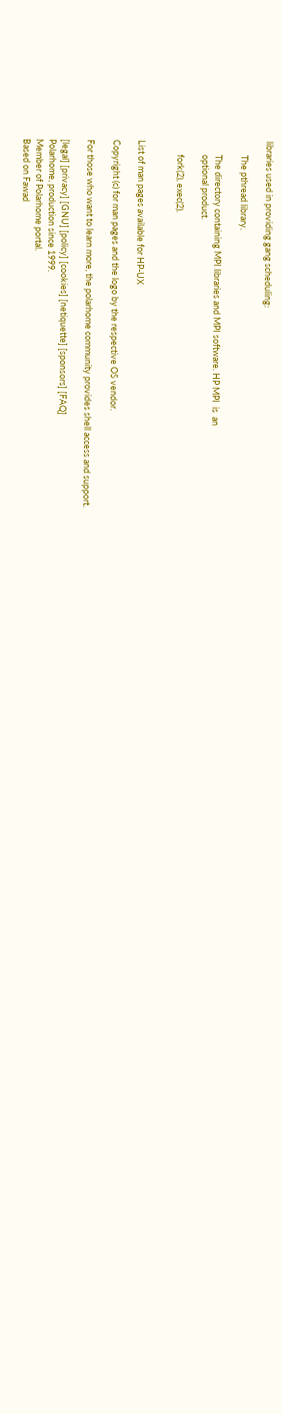libraries used in providing gang scheduling:

       The pthread library.

       The directory containing MPI libraries and MPI software. HP MPI  is  an
       optional product.

       fork(2), exec(2).


List of man pages available for HP-UX

Copyright (c) for man pages and the logo by the respective OS vendor.

For those who want to learn more, the polarhome community provides shell access and support.

[legal] [privacy] [GNU] [policy] [cookies] [netiquette] [sponsors] [FAQ]
Polarhome, production since 1999.
Member of Polarhome portal.
Based on Fawad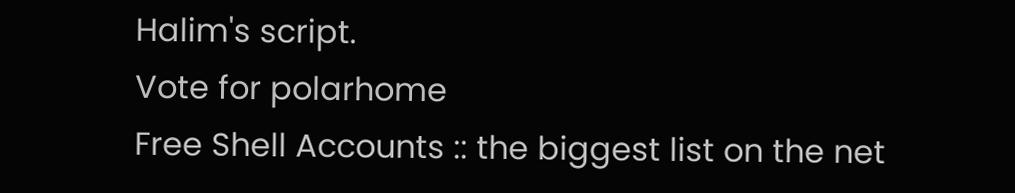Halim's script.
Vote for polarhome
Free Shell Accounts :: the biggest list on the net